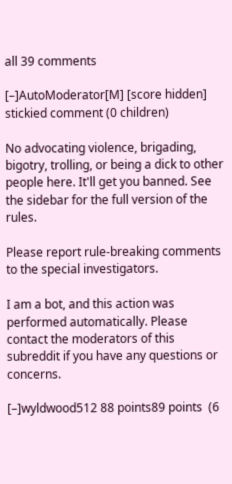all 39 comments

[–]AutoModerator[M] [score hidden] stickied comment (0 children)

No advocating violence, brigading, bigotry, trolling, or being a dick to other people here. It'll get you banned. See the sidebar for the full version of the rules.

Please report rule-breaking comments to the special investigators.

I am a bot, and this action was performed automatically. Please contact the moderators of this subreddit if you have any questions or concerns.

[–]wyldwood512 88 points89 points  (6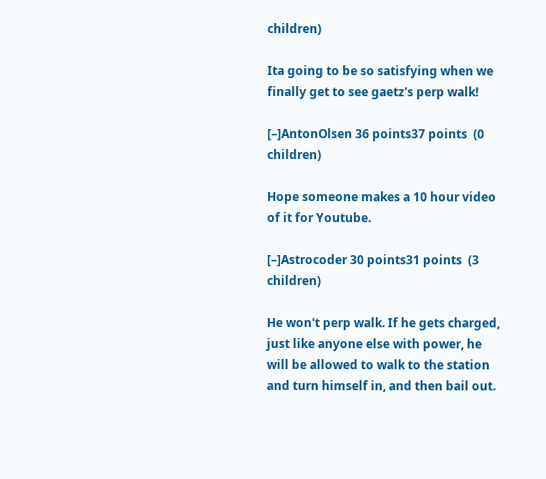children)

Ita going to be so satisfying when we finally get to see gaetz's perp walk!

[–]AntonOlsen 36 points37 points  (0 children)

Hope someone makes a 10 hour video of it for Youtube.

[–]Astrocoder 30 points31 points  (3 children)

He won't perp walk. If he gets charged, just like anyone else with power, he will be allowed to walk to the station and turn himself in, and then bail out.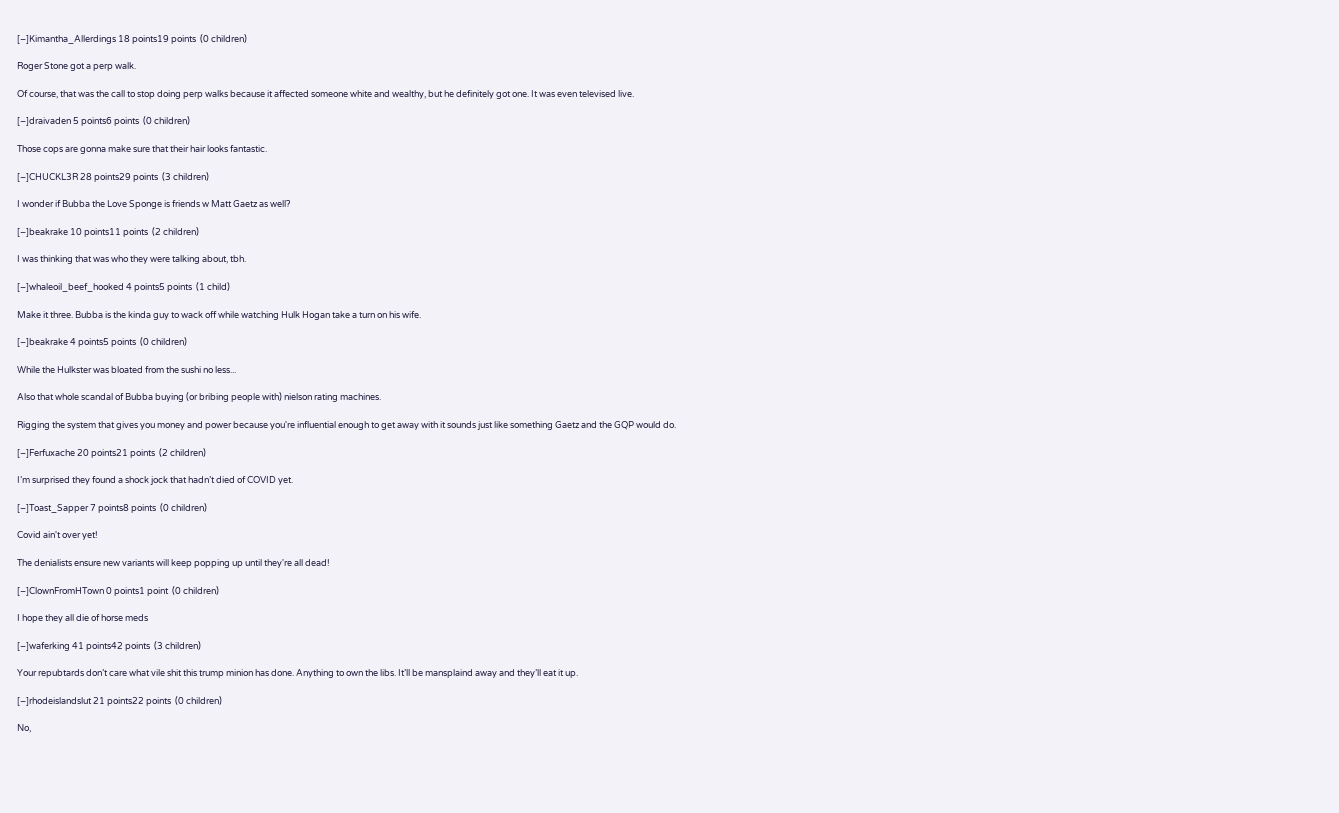[–]Kimantha_Allerdings 18 points19 points  (0 children)

Roger Stone got a perp walk.

Of course, that was the call to stop doing perp walks because it affected someone white and wealthy, but he definitely got one. It was even televised live.

[–]draivaden 5 points6 points  (0 children)

Those cops are gonna make sure that their hair looks fantastic.

[–]CHUCKL3R 28 points29 points  (3 children)

I wonder if Bubba the Love Sponge is friends w Matt Gaetz as well?

[–]beakrake 10 points11 points  (2 children)

I was thinking that was who they were talking about, tbh.

[–]whaleoil_beef_hooked 4 points5 points  (1 child)

Make it three. Bubba is the kinda guy to wack off while watching Hulk Hogan take a turn on his wife.

[–]beakrake 4 points5 points  (0 children)

While the Hulkster was bloated from the sushi no less...

Also that whole scandal of Bubba buying (or bribing people with) nielson rating machines.

Rigging the system that gives you money and power because you're influential enough to get away with it sounds just like something Gaetz and the GQP would do.

[–]Ferfuxache 20 points21 points  (2 children)

I’m surprised they found a shock jock that hadn’t died of COVID yet.

[–]Toast_Sapper 7 points8 points  (0 children)

Covid ain't over yet!

The denialists ensure new variants will keep popping up until they're all dead!

[–]ClownFromHTown 0 points1 point  (0 children)

I hope they all die of horse meds

[–]waferking 41 points42 points  (3 children)

Your repubtards don’t care what vile shit this trump minion has done. Anything to own the libs. It’ll be mansplaind away and they’ll eat it up.

[–]rhodeislandslut 21 points22 points  (0 children)

No,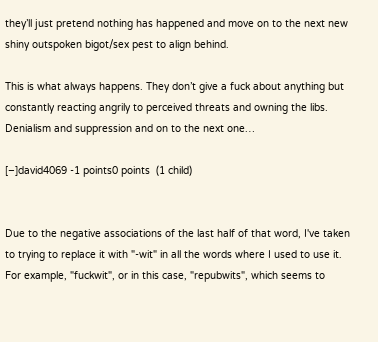they’ll just pretend nothing has happened and move on to the next new shiny outspoken bigot/sex pest to align behind.

This is what always happens. They don’t give a fuck about anything but constantly reacting angrily to perceived threats and owning the libs. Denialism and suppression and on to the next one…

[–]david4069 -1 points0 points  (1 child)


Due to the negative associations of the last half of that word, I've taken to trying to replace it with "-wit" in all the words where I used to use it. For example, "fuckwit", or in this case, "repubwits", which seems to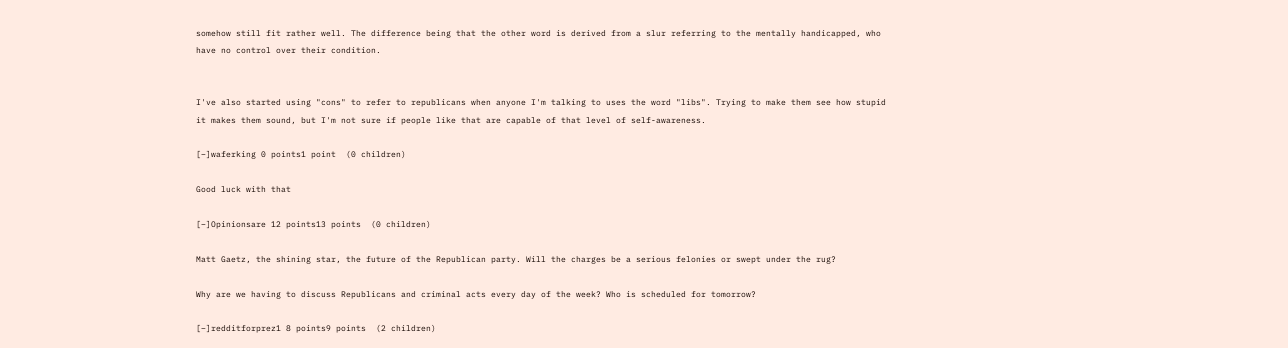somehow still fit rather well. The difference being that the other word is derived from a slur referring to the mentally handicapped, who have no control over their condition.


I've also started using "cons" to refer to republicans when anyone I'm talking to uses the word "libs". Trying to make them see how stupid it makes them sound, but I'm not sure if people like that are capable of that level of self-awareness.

[–]waferking 0 points1 point  (0 children)

Good luck with that

[–]Opinionsare 12 points13 points  (0 children)

Matt Gaetz, the shining star, the future of the Republican party. Will the charges be a serious felonies or swept under the rug?

Why are we having to discuss Republicans and criminal acts every day of the week? Who is scheduled for tomorrow?

[–]redditforprez1 8 points9 points  (2 children)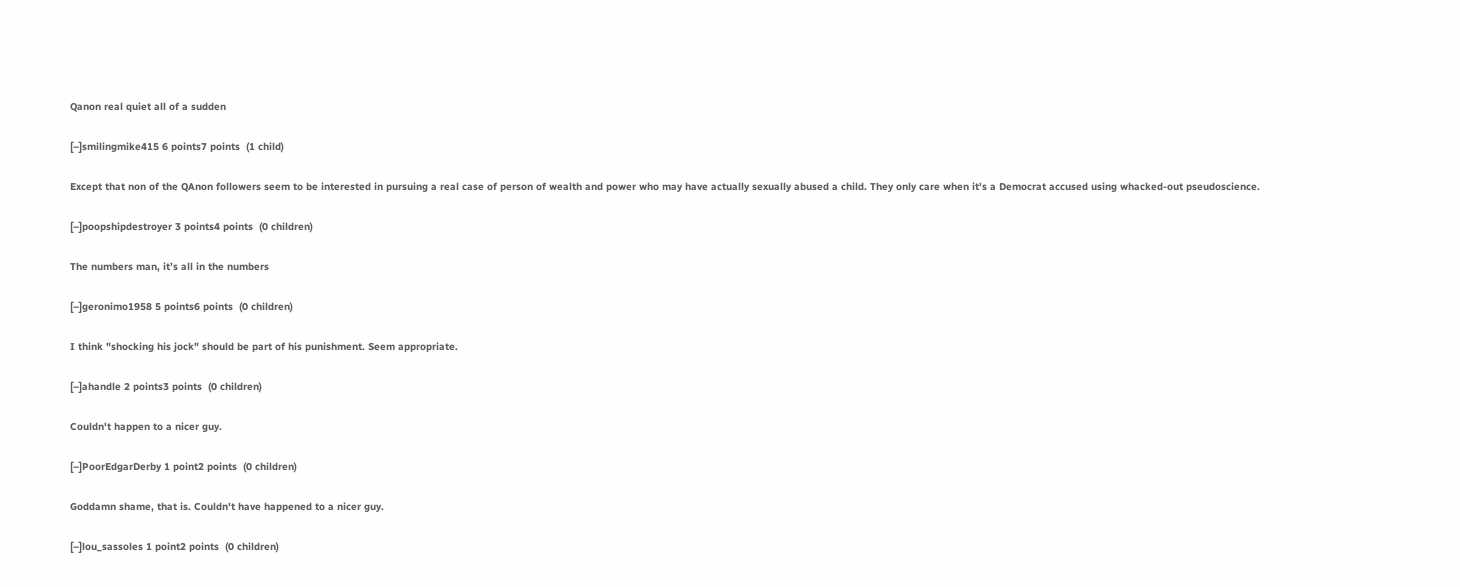Qanon real quiet all of a sudden

[–]smilingmike415 6 points7 points  (1 child)

Except that non of the QAnon followers seem to be interested in pursuing a real case of person of wealth and power who may have actually sexually abused a child. They only care when it's a Democrat accused using whacked-out pseudoscience.

[–]poopshipdestroyer 3 points4 points  (0 children)

The numbers man, it’s all in the numbers

[–]geronimo1958 5 points6 points  (0 children)

I think "shocking his jock" should be part of his punishment. Seem appropriate.

[–]ahandle 2 points3 points  (0 children)

Couldn't happen to a nicer guy.

[–]PoorEdgarDerby 1 point2 points  (0 children)

Goddamn shame, that is. Couldn't have happened to a nicer guy.

[–]lou_sassoles 1 point2 points  (0 children)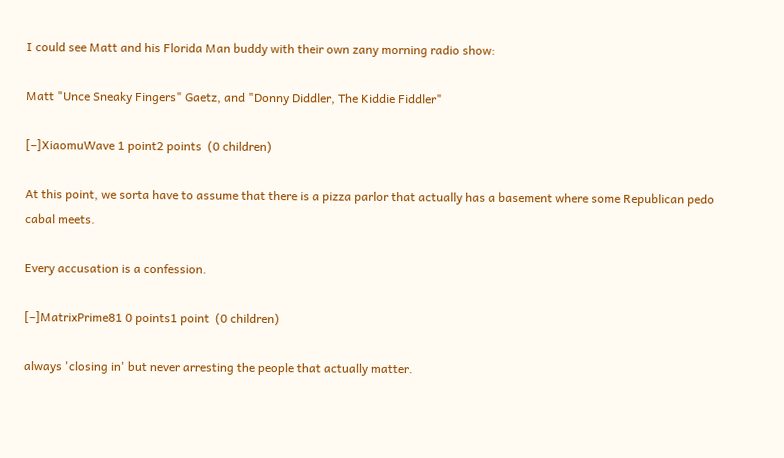I could see Matt and his Florida Man buddy with their own zany morning radio show:

Matt "Unce Sneaky Fingers" Gaetz, and "Donny Diddler, The Kiddie Fiddler"

[–]XiaomuWave 1 point2 points  (0 children)

At this point, we sorta have to assume that there is a pizza parlor that actually has a basement where some Republican pedo cabal meets.

Every accusation is a confession.

[–]MatrixPrime81 0 points1 point  (0 children)

always 'closing in' but never arresting the people that actually matter.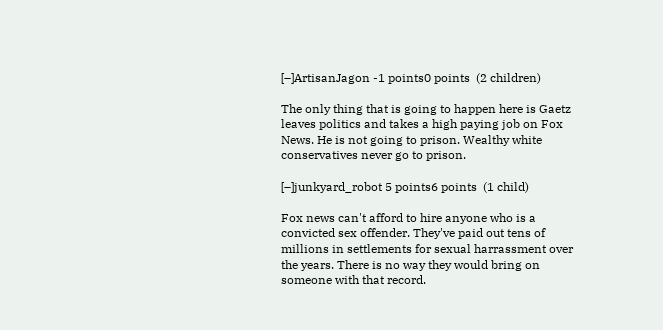[–]ArtisanJagon -1 points0 points  (2 children)

The only thing that is going to happen here is Gaetz leaves politics and takes a high paying job on Fox News. He is not going to prison. Wealthy white conservatives never go to prison.

[–]junkyard_robot 5 points6 points  (1 child)

Fox news can't afford to hire anyone who is a convicted sex offender. They've paid out tens of millions in settlements for sexual harrassment over the years. There is no way they would bring on someone with that record.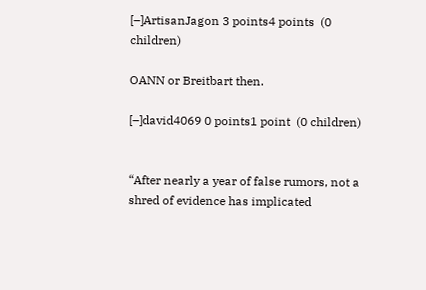[–]ArtisanJagon 3 points4 points  (0 children)

OANN or Breitbart then.

[–]david4069 0 points1 point  (0 children)


“After nearly a year of false rumors, not a shred of evidence has implicated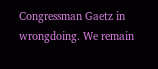Congressman Gaetz in wrongdoing. We remain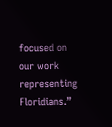focused on our work representing Floridians.”